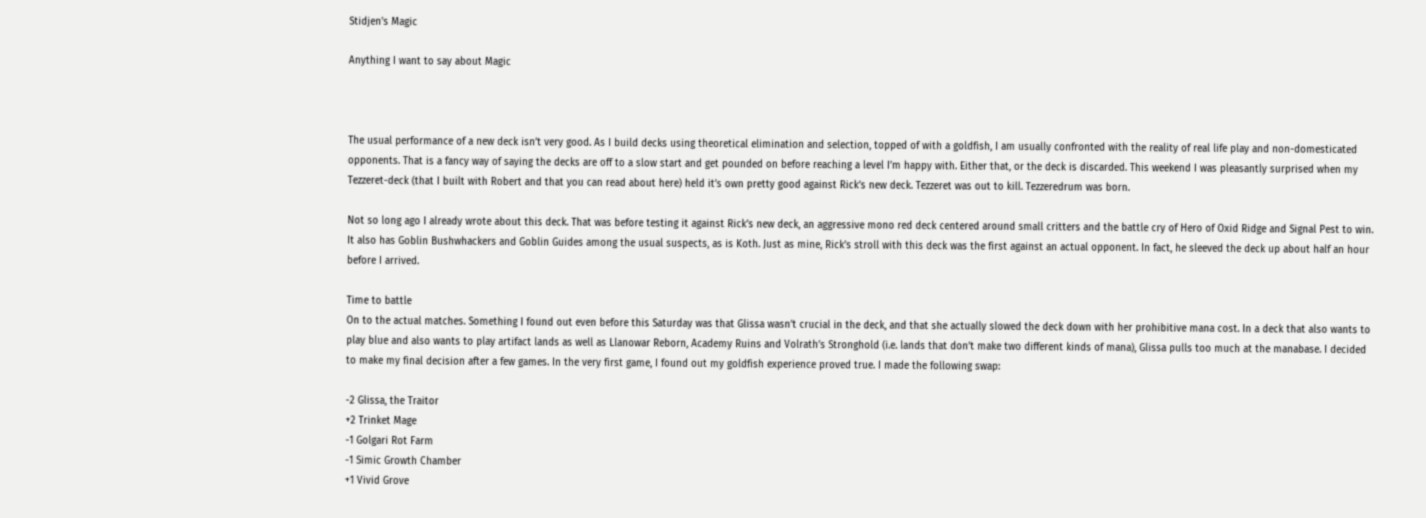Stidjen's Magic

Anything I want to say about Magic



The usual performance of a new deck isn’t very good. As I build decks using theoretical elimination and selection, topped of with a goldfish, I am usually confronted with the reality of real life play and non-domesticated opponents. That is a fancy way of saying the decks are off to a slow start and get pounded on before reaching a level I’m happy with. Either that, or the deck is discarded. This weekend I was pleasantly surprised when my Tezzeret-deck (that I built with Robert and that you can read about here) held it’s own pretty good against Rick’s new deck. Tezzeret was out to kill. Tezzeredrum was born.

Not so long ago I already wrote about this deck. That was before testing it against Rick’s new deck, an aggressive mono red deck centered around small critters and the battle cry of Hero of Oxid Ridge and Signal Pest to win. It also has Goblin Bushwhackers and Goblin Guides among the usual suspects, as is Koth. Just as mine, Rick’s stroll with this deck was the first against an actual opponent. In fact, he sleeved the deck up about half an hour before I arrived.

Time to battle
On to the actual matches. Something I found out even before this Saturday was that Glissa wasn’t crucial in the deck, and that she actually slowed the deck down with her prohibitive mana cost. In a deck that also wants to play blue and also wants to play artifact lands as well as Llanowar Reborn, Academy Ruins and Volrath’s Stronghold (i.e. lands that don’t make two different kinds of mana), Glissa pulls too much at the manabase. I decided to make my final decision after a few games. In the very first game, I found out my goldfish experience proved true. I made the following swap:

-2 Glissa, the Traitor
+2 Trinket Mage
-1 Golgari Rot Farm
-1 Simic Growth Chamber
+1 Vivid Grove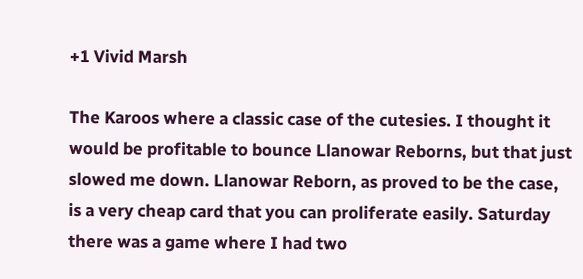+1 Vivid Marsh

The Karoos where a classic case of the cutesies. I thought it would be profitable to bounce Llanowar Reborns, but that just slowed me down. Llanowar Reborn, as proved to be the case, is a very cheap card that you can proliferate easily. Saturday there was a game where I had two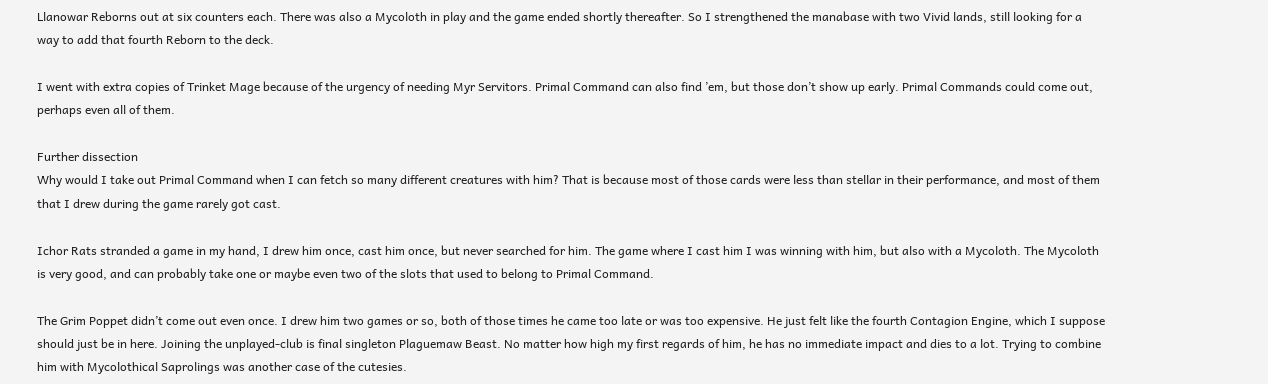Llanowar Reborns out at six counters each. There was also a Mycoloth in play and the game ended shortly thereafter. So I strengthened the manabase with two Vivid lands, still looking for a way to add that fourth Reborn to the deck.

I went with extra copies of Trinket Mage because of the urgency of needing Myr Servitors. Primal Command can also find ’em, but those don’t show up early. Primal Commands could come out, perhaps even all of them.

Further dissection
Why would I take out Primal Command when I can fetch so many different creatures with him? That is because most of those cards were less than stellar in their performance, and most of them that I drew during the game rarely got cast.

Ichor Rats stranded a game in my hand, I drew him once, cast him once, but never searched for him. The game where I cast him I was winning with him, but also with a Mycoloth. The Mycoloth is very good, and can probably take one or maybe even two of the slots that used to belong to Primal Command.

The Grim Poppet didn’t come out even once. I drew him two games or so, both of those times he came too late or was too expensive. He just felt like the fourth Contagion Engine, which I suppose should just be in here. Joining the unplayed-club is final singleton Plaguemaw Beast. No matter how high my first regards of him, he has no immediate impact and dies to a lot. Trying to combine him with Mycolothical Saprolings was another case of the cutesies.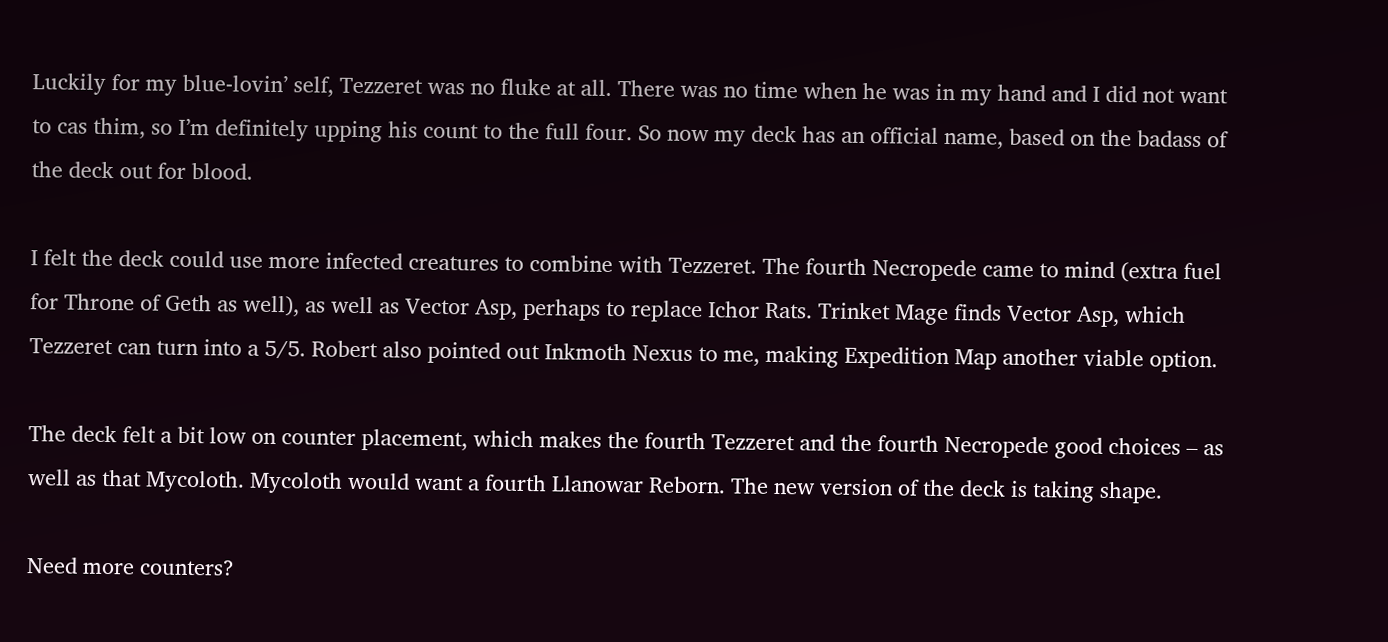Luckily for my blue-lovin’ self, Tezzeret was no fluke at all. There was no time when he was in my hand and I did not want to cas thim, so I’m definitely upping his count to the full four. So now my deck has an official name, based on the badass of the deck out for blood.

I felt the deck could use more infected creatures to combine with Tezzeret. The fourth Necropede came to mind (extra fuel for Throne of Geth as well), as well as Vector Asp, perhaps to replace Ichor Rats. Trinket Mage finds Vector Asp, which Tezzeret can turn into a 5/5. Robert also pointed out Inkmoth Nexus to me, making Expedition Map another viable option.

The deck felt a bit low on counter placement, which makes the fourth Tezzeret and the fourth Necropede good choices – as well as that Mycoloth. Mycoloth would want a fourth Llanowar Reborn. The new version of the deck is taking shape.

Need more counters?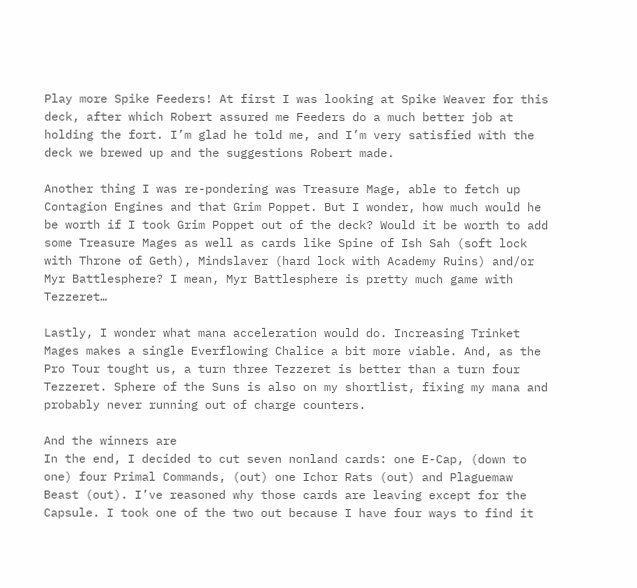Play more Spike Feeders! At first I was looking at Spike Weaver for this deck, after which Robert assured me Feeders do a much better job at holding the fort. I’m glad he told me, and I’m very satisfied with the deck we brewed up and the suggestions Robert made.

Another thing I was re-pondering was Treasure Mage, able to fetch up Contagion Engines and that Grim Poppet. But I wonder, how much would he be worth if I took Grim Poppet out of the deck? Would it be worth to add some Treasure Mages as well as cards like Spine of Ish Sah (soft lock with Throne of Geth), Mindslaver (hard lock with Academy Ruins) and/or Myr Battlesphere? I mean, Myr Battlesphere is pretty much game with Tezzeret…

Lastly, I wonder what mana acceleration would do. Increasing Trinket Mages makes a single Everflowing Chalice a bit more viable. And, as the Pro Tour tought us, a turn three Tezzeret is better than a turn four Tezzeret. Sphere of the Suns is also on my shortlist, fixing my mana and probably never running out of charge counters.

And the winners are
In the end, I decided to cut seven nonland cards: one E-Cap, (down to one) four Primal Commands, (out) one Ichor Rats (out) and Plaguemaw Beast (out). I’ve reasoned why those cards are leaving except for the Capsule. I took one of the two out because I have four ways to find it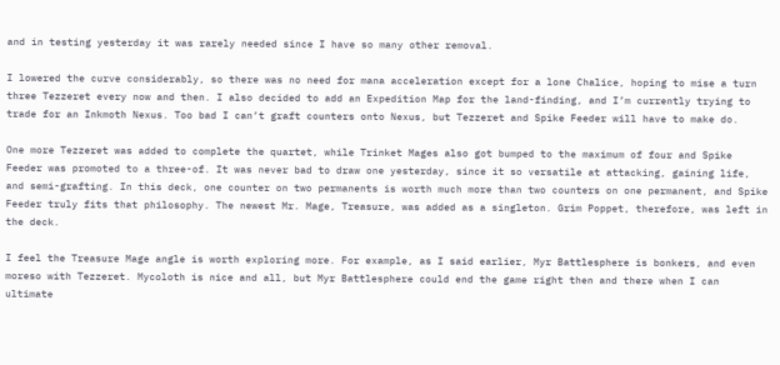and in testing yesterday it was rarely needed since I have so many other removal.

I lowered the curve considerably, so there was no need for mana acceleration except for a lone Chalice, hoping to mise a turn three Tezzeret every now and then. I also decided to add an Expedition Map for the land-finding, and I’m currently trying to trade for an Inkmoth Nexus. Too bad I can’t graft counters onto Nexus, but Tezzeret and Spike Feeder will have to make do.

One more Tezzeret was added to complete the quartet, while Trinket Mages also got bumped to the maximum of four and Spike Feeder was promoted to a three-of. It was never bad to draw one yesterday, since it so versatile at attacking, gaining life, and semi-grafting. In this deck, one counter on two permanents is worth much more than two counters on one permanent, and Spike Feeder truly fits that philosophy. The newest Mr. Mage, Treasure, was added as a singleton. Grim Poppet, therefore, was left in the deck.

I feel the Treasure Mage angle is worth exploring more. For example, as I said earlier, Myr Battlesphere is bonkers, and even moreso with Tezzeret. Mycoloth is nice and all, but Myr Battlesphere could end the game right then and there when I can ultimate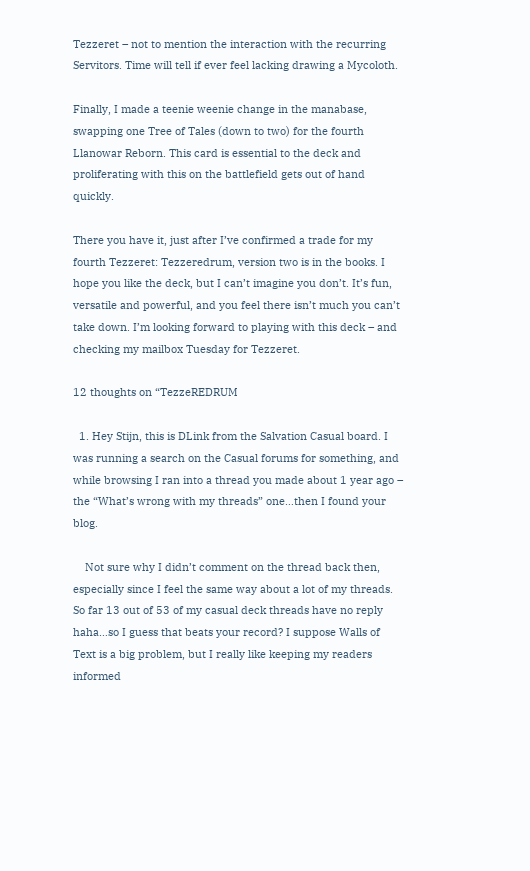Tezzeret – not to mention the interaction with the recurring Servitors. Time will tell if ever feel lacking drawing a Mycoloth.

Finally, I made a teenie weenie change in the manabase, swapping one Tree of Tales (down to two) for the fourth Llanowar Reborn. This card is essential to the deck and proliferating with this on the battlefield gets out of hand quickly.

There you have it, just after I’ve confirmed a trade for my fourth Tezzeret: Tezzeredrum, version two is in the books. I hope you like the deck, but I can’t imagine you don’t. It’s fun, versatile and powerful, and you feel there isn’t much you can’t take down. I’m looking forward to playing with this deck – and checking my mailbox Tuesday for Tezzeret.

12 thoughts on “TezzeREDRUM

  1. Hey Stijn, this is DLink from the Salvation Casual board. I was running a search on the Casual forums for something, and while browsing I ran into a thread you made about 1 year ago – the “What’s wrong with my threads” one…then I found your blog.

    Not sure why I didn’t comment on the thread back then, especially since I feel the same way about a lot of my threads. So far 13 out of 53 of my casual deck threads have no reply haha…so I guess that beats your record? I suppose Walls of Text is a big problem, but I really like keeping my readers informed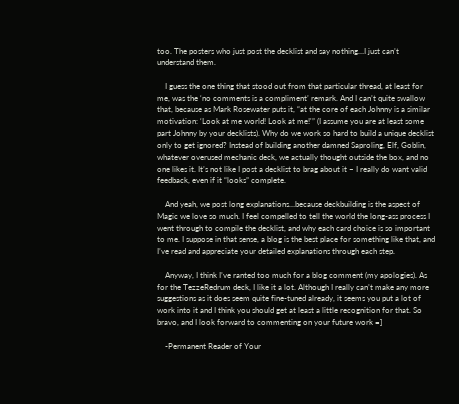too. The posters who just post the decklist and say nothing…I just can’t understand them.

    I guess the one thing that stood out from that particular thread, at least for me, was the ‘no comments is a compliment’ remark. And I can’t quite swallow that, because as Mark Rosewater puts it, “at the core of each Johnny is a similar motivation: ‘Look at me world! Look at me!'” (I assume you are at least some part Johnny by your decklists). Why do we work so hard to build a unique decklist only to get ignored? Instead of building another damned Saproling, Elf, Goblin, whatever overused mechanic deck, we actually thought outside the box, and no one likes it. It’s not like I post a decklist to brag about it – I really do want valid feedback, even if it “looks” complete.

    And yeah, we post long explanations…because deckbuilding is the aspect of Magic we love so much. I feel compelled to tell the world the long-ass process I went through to compile the decklist, and why each card choice is so important to me. I suppose in that sense, a blog is the best place for something like that, and I’ve read and appreciate your detailed explanations through each step.

    Anyway, I think I’ve ranted too much for a blog comment (my apologies). As for the TezzeRedrum deck, I like it a lot. Although I really can’t make any more suggestions as it does seem quite fine-tuned already, it seems you put a lot of work into it and I think you should get at least a little recognition for that. So bravo, and I look forward to commenting on your future work =]

    -Permanent Reader of Your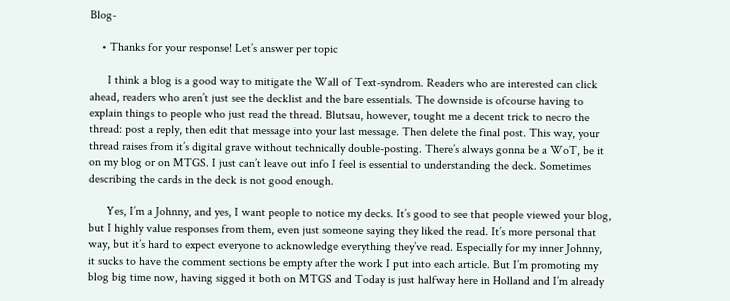Blog-

    • Thanks for your response! Let’s answer per topic

      I think a blog is a good way to mitigate the Wall of Text-syndrom. Readers who are interested can click ahead, readers who aren’t just see the decklist and the bare essentials. The downside is ofcourse having to explain things to people who just read the thread. Blutsau, however, tought me a decent trick to necro the thread: post a reply, then edit that message into your last message. Then delete the final post. This way, your thread raises from it’s digital grave without technically double-posting. There’s always gonna be a WoT, be it on my blog or on MTGS. I just can’t leave out info I feel is essential to understanding the deck. Sometimes describing the cards in the deck is not good enough.

      Yes, I’m a Johnny, and yes, I want people to notice my decks. It’s good to see that people viewed your blog, but I highly value responses from them, even just someone saying they liked the read. It’s more personal that way, but it’s hard to expect everyone to acknowledge everything they’ve read. Especially for my inner Johnny, it sucks to have the comment sections be empty after the work I put into each article. But I’m promoting my blog big time now, having sigged it both on MTGS and Today is just halfway here in Holland and I’m already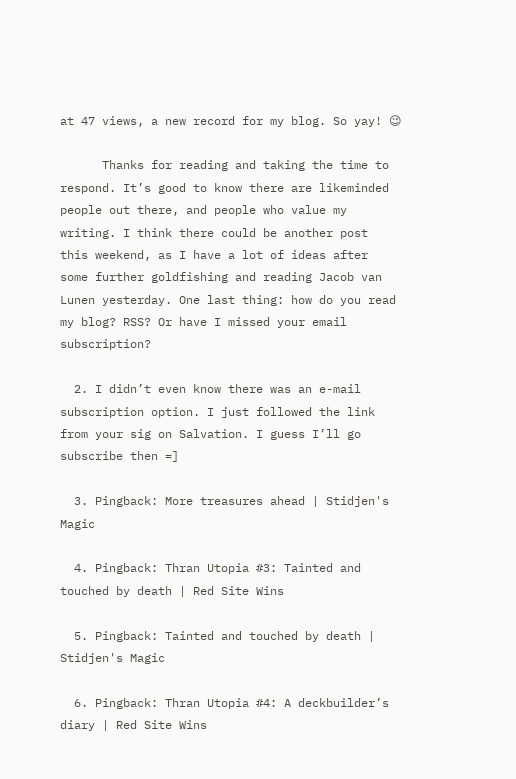at 47 views, a new record for my blog. So yay! 😉

      Thanks for reading and taking the time to respond. It’s good to know there are likeminded people out there, and people who value my writing. I think there could be another post this weekend, as I have a lot of ideas after some further goldfishing and reading Jacob van Lunen yesterday. One last thing: how do you read my blog? RSS? Or have I missed your email subscription?

  2. I didn’t even know there was an e-mail subscription option. I just followed the link from your sig on Salvation. I guess I’ll go subscribe then =]

  3. Pingback: More treasures ahead | Stidjen's Magic

  4. Pingback: Thran Utopia #3: Tainted and touched by death | Red Site Wins

  5. Pingback: Tainted and touched by death | Stidjen's Magic

  6. Pingback: Thran Utopia #4: A deckbuilder’s diary | Red Site Wins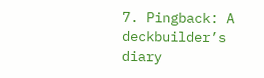7. Pingback: A deckbuilder’s diary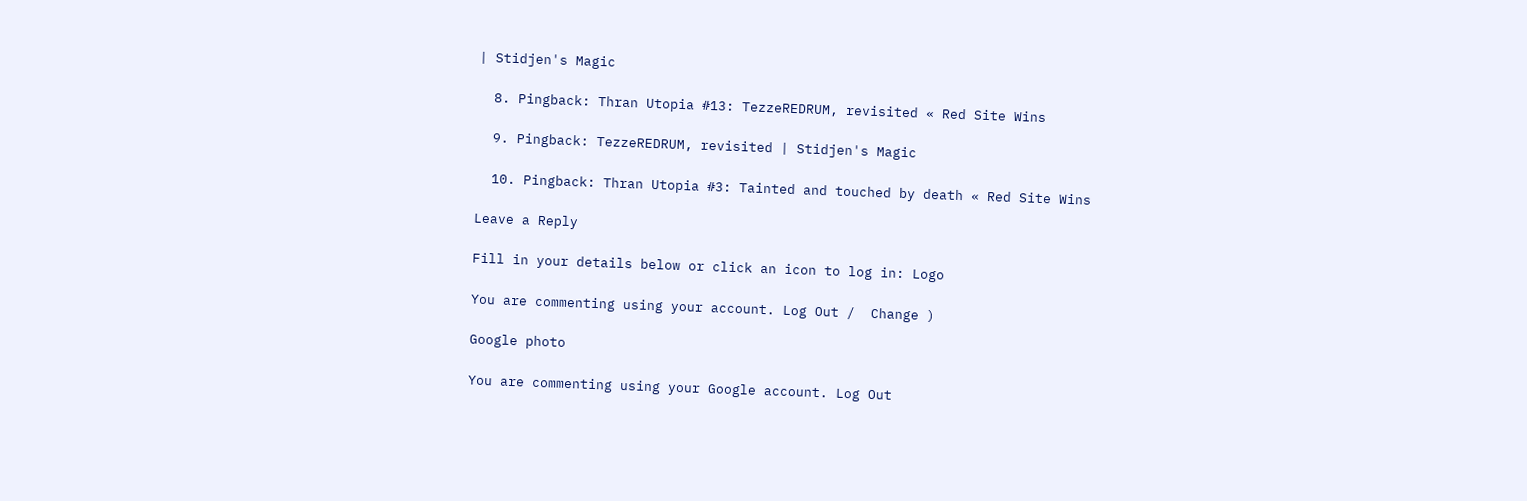| Stidjen's Magic

  8. Pingback: Thran Utopia #13: TezzeREDRUM, revisited « Red Site Wins

  9. Pingback: TezzeREDRUM, revisited | Stidjen's Magic

  10. Pingback: Thran Utopia #3: Tainted and touched by death « Red Site Wins

Leave a Reply

Fill in your details below or click an icon to log in: Logo

You are commenting using your account. Log Out /  Change )

Google photo

You are commenting using your Google account. Log Out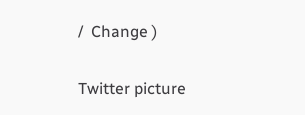/  Change )

Twitter picture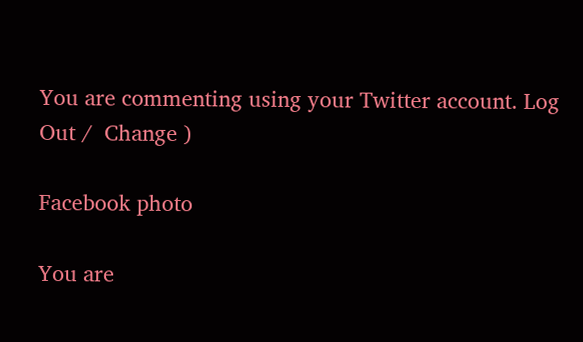You are commenting using your Twitter account. Log Out /  Change )

Facebook photo

You are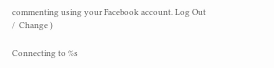commenting using your Facebook account. Log Out /  Change )

Connecting to %s